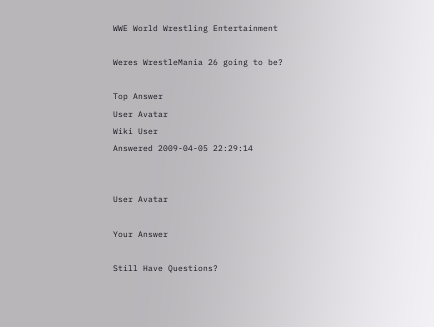WWE World Wrestling Entertainment

Weres WrestleMania 26 going to be?

Top Answer
User Avatar
Wiki User
Answered 2009-04-05 22:29:14


User Avatar

Your Answer

Still Have Questions?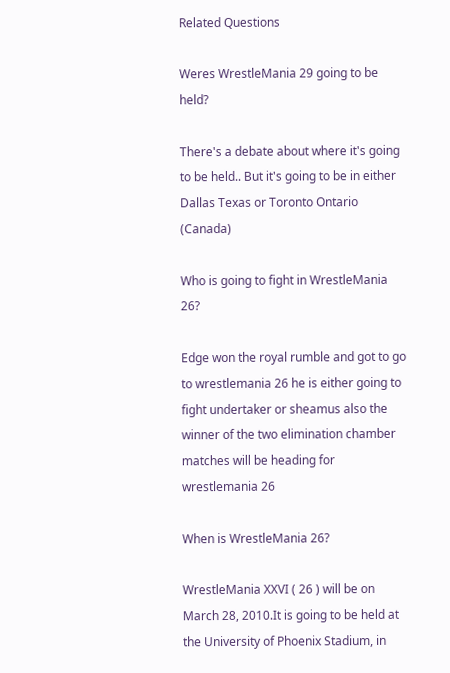Related Questions

Weres WrestleMania 29 going to be held?

There's a debate about where it's going to be held.. But it's going to be in either Dallas Texas or Toronto Ontario (Canada)

Who is going to fight in WrestleMania 26?

Edge won the royal rumble and got to go to wrestlemania 26 he is either going to fight undertaker or sheamus also the winner of the two elimination chamber matches will be heading for wrestlemania 26

When is WrestleMania 26?

WrestleMania XXVI ( 26 ) will be on March 28, 2010.It is going to be held at the University of Phoenix Stadium, in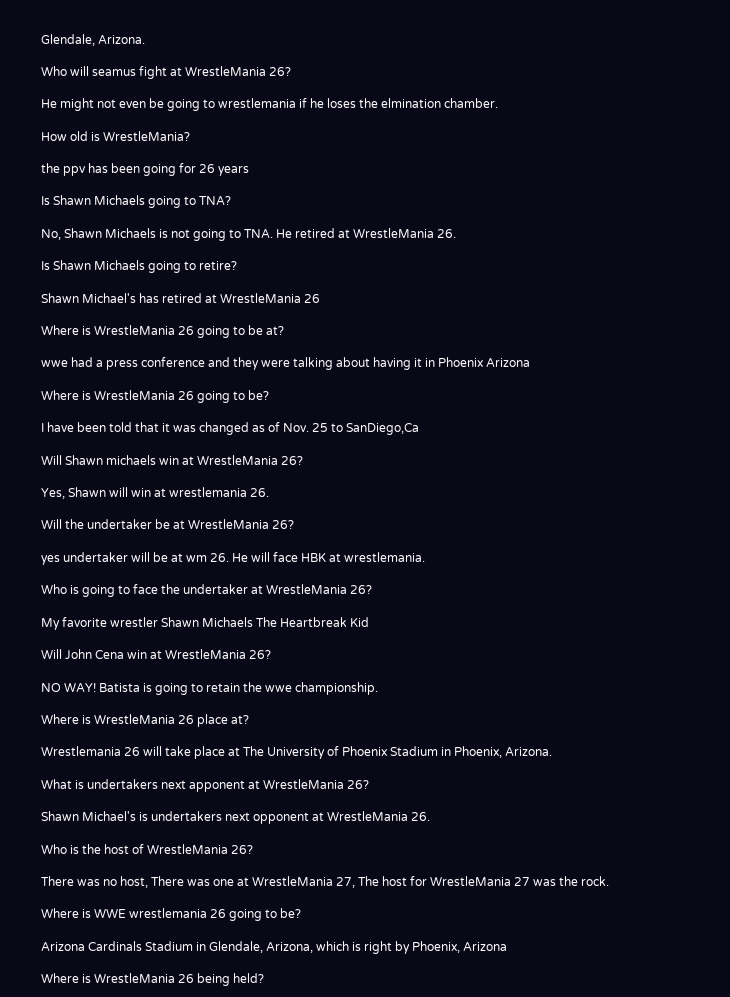Glendale, Arizona.

Who will seamus fight at WrestleMania 26?

He might not even be going to wrestlemania if he loses the elmination chamber.

How old is WrestleMania?

the ppv has been going for 26 years

Is Shawn Michaels going to TNA?

No, Shawn Michaels is not going to TNA. He retired at WrestleMania 26.

Is Shawn Michaels going to retire?

Shawn Michael's has retired at WrestleMania 26

Where is WrestleMania 26 going to be at?

wwe had a press conference and they were talking about having it in Phoenix Arizona

Where is WrestleMania 26 going to be?

I have been told that it was changed as of Nov. 25 to SanDiego,Ca

Will Shawn michaels win at WrestleMania 26?

Yes, Shawn will win at wrestlemania 26.

Will the undertaker be at WrestleMania 26?

yes undertaker will be at wm 26. He will face HBK at wrestlemania.

Who is going to face the undertaker at WrestleMania 26?

My favorite wrestler Shawn Michaels The Heartbreak Kid

Will John Cena win at WrestleMania 26?

NO WAY! Batista is going to retain the wwe championship.

Where is WrestleMania 26 place at?

Wrestlemania 26 will take place at The University of Phoenix Stadium in Phoenix, Arizona.

What is undertakers next apponent at WrestleMania 26?

Shawn Michael's is undertakers next opponent at WrestleMania 26.

Who is the host of WrestleMania 26?

There was no host, There was one at WrestleMania 27, The host for WrestleMania 27 was the rock.

Where is WWE wrestlemania 26 going to be?

Arizona Cardinals Stadium in Glendale, Arizona, which is right by Phoenix, Arizona

Where is WrestleMania 26 being held?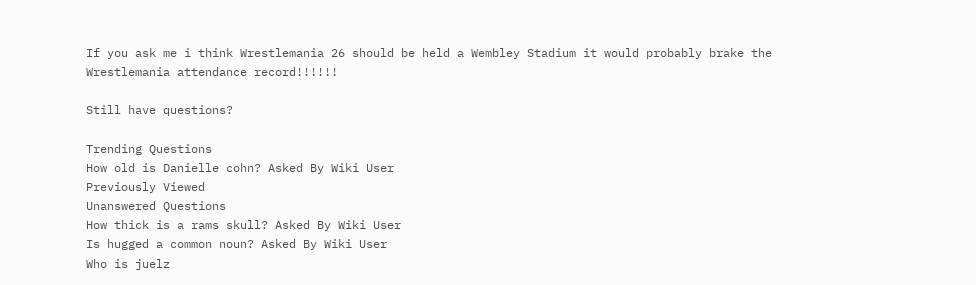If you ask me i think Wrestlemania 26 should be held a Wembley Stadium it would probably brake the Wrestlemania attendance record!!!!!!

Still have questions?

Trending Questions
How old is Danielle cohn? Asked By Wiki User
Previously Viewed
Unanswered Questions
How thick is a rams skull? Asked By Wiki User
Is hugged a common noun? Asked By Wiki User
Who is juelz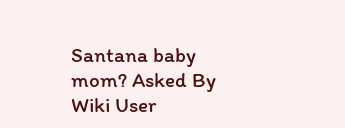Santana baby mom? Asked By Wiki User